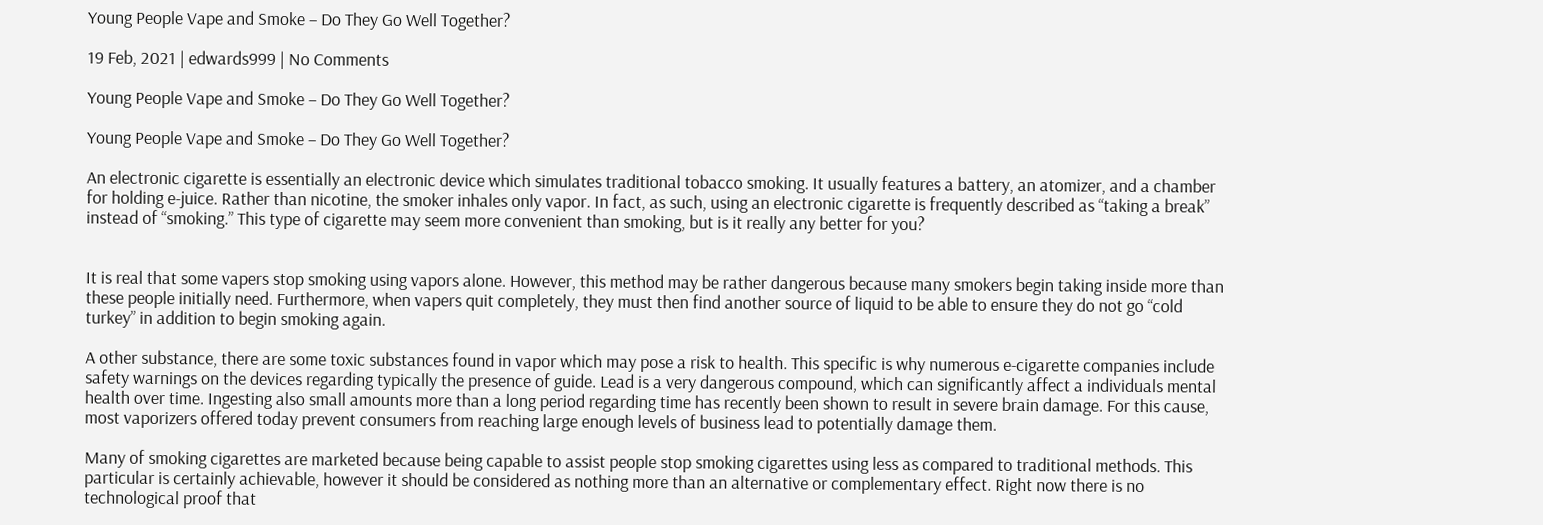Young People Vape and Smoke – Do They Go Well Together?

19 Feb, 2021 | edwards999 | No Comments

Young People Vape and Smoke – Do They Go Well Together?

Young People Vape and Smoke – Do They Go Well Together?

An electronic cigarette is essentially an electronic device which simulates traditional tobacco smoking. It usually features a battery, an atomizer, and a chamber for holding e-juice. Rather than nicotine, the smoker inhales only vapor. In fact, as such, using an electronic cigarette is frequently described as “taking a break” instead of “smoking.” This type of cigarette may seem more convenient than smoking, but is it really any better for you?


It is real that some vapers stop smoking using vapors alone. However, this method may be rather dangerous because many smokers begin taking inside more than these people initially need. Furthermore, when vapers quit completely, they must then find another source of liquid to be able to ensure they do not go “cold turkey” in addition to begin smoking again.

A other substance, there are some toxic substances found in vapor which may pose a risk to health. This specific is why numerous e-cigarette companies include safety warnings on the devices regarding typically the presence of guide. Lead is a very dangerous compound, which can significantly affect a individuals mental health over time. Ingesting also small amounts more than a long period regarding time has recently been shown to result in severe brain damage. For this cause, most vaporizers offered today prevent consumers from reaching large enough levels of business lead to potentially damage them.

Many of smoking cigarettes are marketed because being capable to assist people stop smoking cigarettes using less as compared to traditional methods. This particular is certainly achievable, however it should be considered as nothing more than an alternative or complementary effect. Right now there is no technological proof that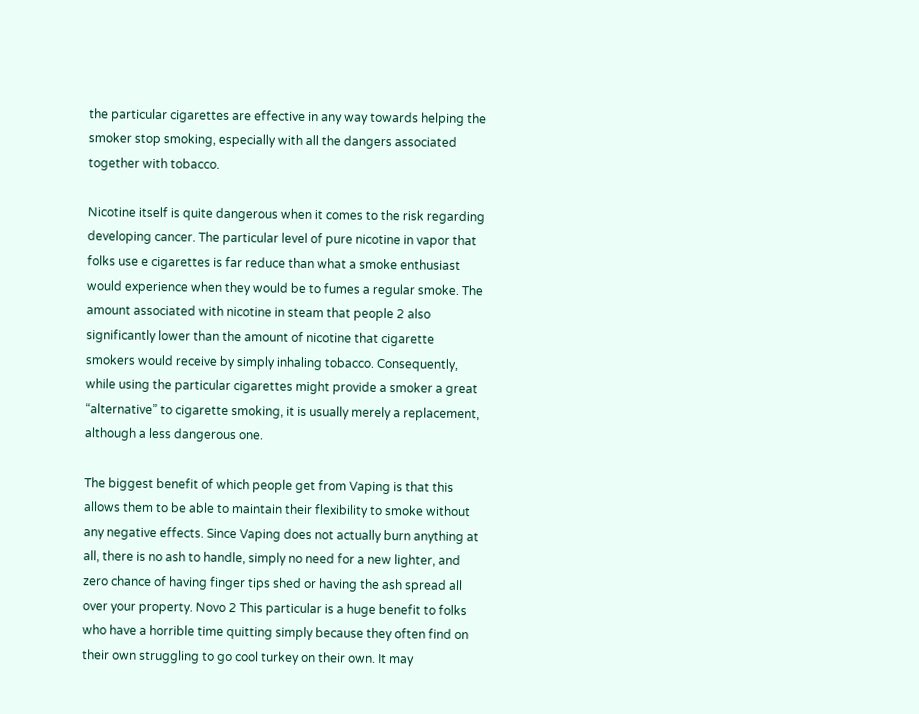the particular cigarettes are effective in any way towards helping the smoker stop smoking, especially with all the dangers associated together with tobacco.

Nicotine itself is quite dangerous when it comes to the risk regarding developing cancer. The particular level of pure nicotine in vapor that folks use e cigarettes is far reduce than what a smoke enthusiast would experience when they would be to fumes a regular smoke. The amount associated with nicotine in steam that people 2 also significantly lower than the amount of nicotine that cigarette smokers would receive by simply inhaling tobacco. Consequently, while using the particular cigarettes might provide a smoker a great “alternative” to cigarette smoking, it is usually merely a replacement, although a less dangerous one.

The biggest benefit of which people get from Vaping is that this allows them to be able to maintain their flexibility to smoke without any negative effects. Since Vaping does not actually burn anything at all, there is no ash to handle, simply no need for a new lighter, and zero chance of having finger tips shed or having the ash spread all over your property. Novo 2 This particular is a huge benefit to folks who have a horrible time quitting simply because they often find on their own struggling to go cool turkey on their own. It may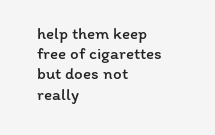help them keep free of cigarettes but does not really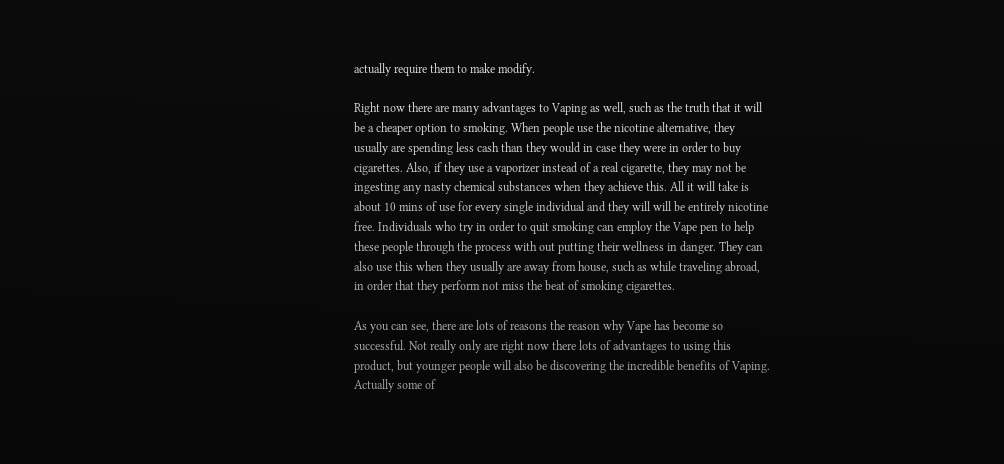actually require them to make modify.

Right now there are many advantages to Vaping as well, such as the truth that it will be a cheaper option to smoking. When people use the nicotine alternative, they usually are spending less cash than they would in case they were in order to buy cigarettes. Also, if they use a vaporizer instead of a real cigarette, they may not be ingesting any nasty chemical substances when they achieve this. All it will take is about 10 mins of use for every single individual and they will will be entirely nicotine free. Individuals who try in order to quit smoking can employ the Vape pen to help these people through the process with out putting their wellness in danger. They can also use this when they usually are away from house, such as while traveling abroad, in order that they perform not miss the beat of smoking cigarettes.

As you can see, there are lots of reasons the reason why Vape has become so successful. Not really only are right now there lots of advantages to using this product, but younger people will also be discovering the incredible benefits of Vaping. Actually some of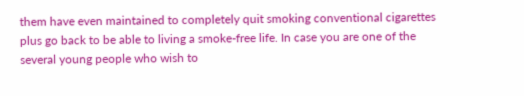them have even maintained to completely quit smoking conventional cigarettes plus go back to be able to living a smoke-free life. In case you are one of the several young people who wish to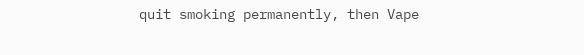quit smoking permanently, then Vape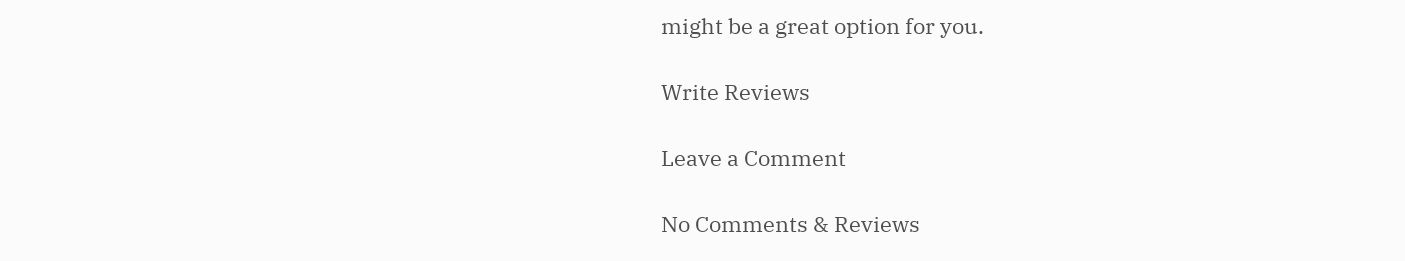might be a great option for you.

Write Reviews

Leave a Comment

No Comments & Reviews